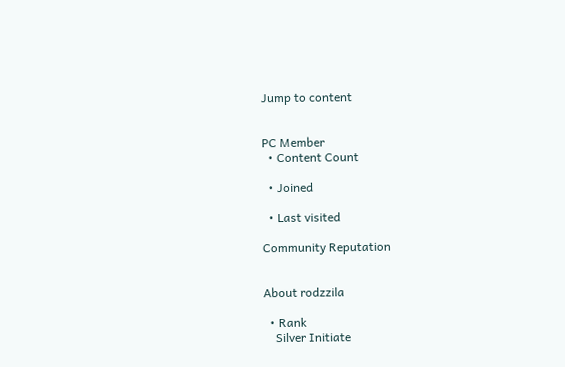Jump to content


PC Member
  • Content Count

  • Joined

  • Last visited

Community Reputation


About rodzzila

  • Rank
    Silver Initiate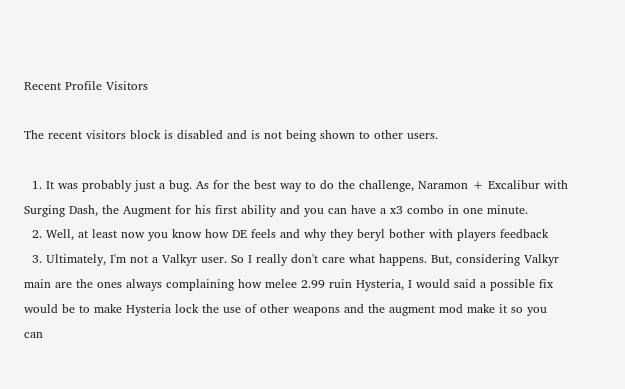Recent Profile Visitors

The recent visitors block is disabled and is not being shown to other users.

  1. It was probably just a bug. As for the best way to do the challenge, Naramon + Excalibur with Surging Dash, the Augment for his first ability and you can have a x3 combo in one minute.
  2. Well, at least now you know how DE feels and why they beryl bother with players feedback
  3. Ultimately, I'm not a Valkyr user. So I really don't care what happens. But, considering Valkyr main are the ones always complaining how melee 2.99 ruin Hysteria, I would said a possible fix would be to make Hysteria lock the use of other weapons and the augment mod make it so you can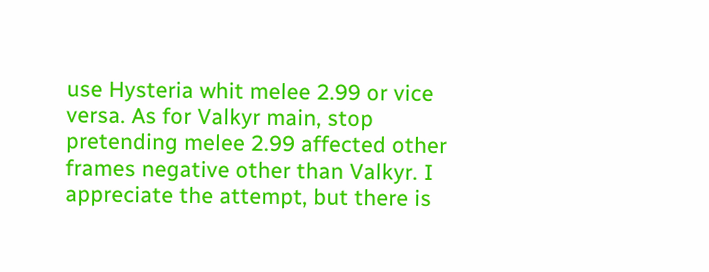use Hysteria whit melee 2.99 or vice versa. As for Valkyr main, stop pretending melee 2.99 affected other frames negative other than Valkyr. I appreciate the attempt, but there is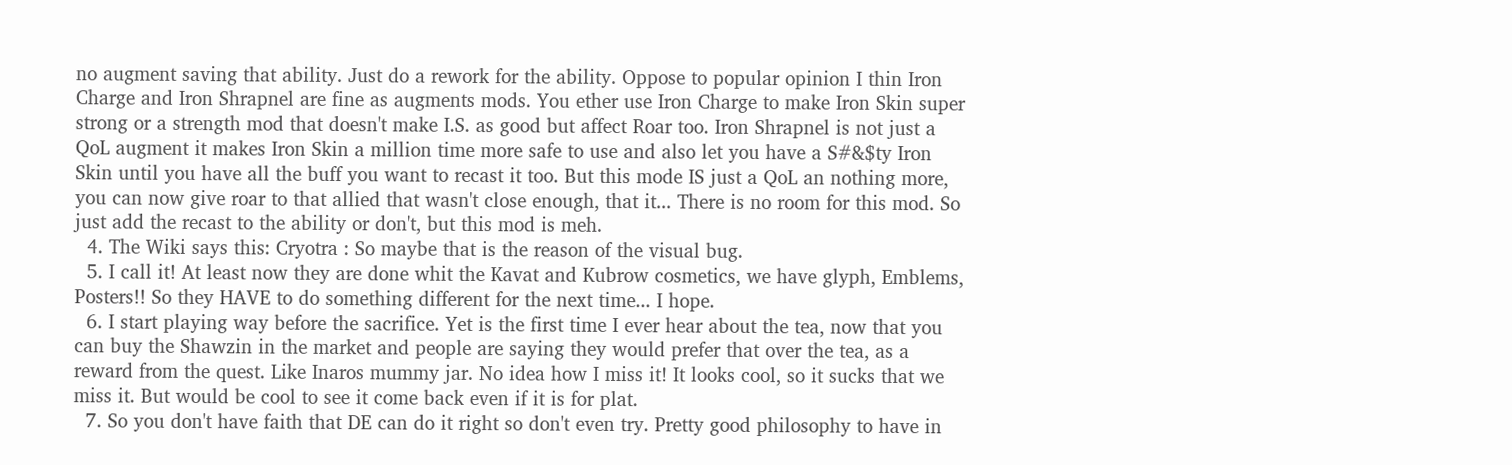no augment saving that ability. Just do a rework for the ability. Oppose to popular opinion I thin Iron Charge and Iron Shrapnel are fine as augments mods. You ether use Iron Charge to make Iron Skin super strong or a strength mod that doesn't make I.S. as good but affect Roar too. Iron Shrapnel is not just a QoL augment it makes Iron Skin a million time more safe to use and also let you have a S#&$ty Iron Skin until you have all the buff you want to recast it too. But this mode IS just a QoL an nothing more, you can now give roar to that allied that wasn't close enough, that it... There is no room for this mod. So just add the recast to the ability or don't, but this mod is meh.
  4. The Wiki says this: Cryotra : So maybe that is the reason of the visual bug.
  5. I call it! At least now they are done whit the Kavat and Kubrow cosmetics, we have glyph, Emblems, Posters!! So they HAVE to do something different for the next time... I hope.
  6. I start playing way before the sacrifice. Yet is the first time I ever hear about the tea, now that you can buy the Shawzin in the market and people are saying they would prefer that over the tea, as a reward from the quest. Like Inaros mummy jar. No idea how I miss it! It looks cool, so it sucks that we miss it. But would be cool to see it come back even if it is for plat.
  7. So you don't have faith that DE can do it right so don't even try. Pretty good philosophy to have in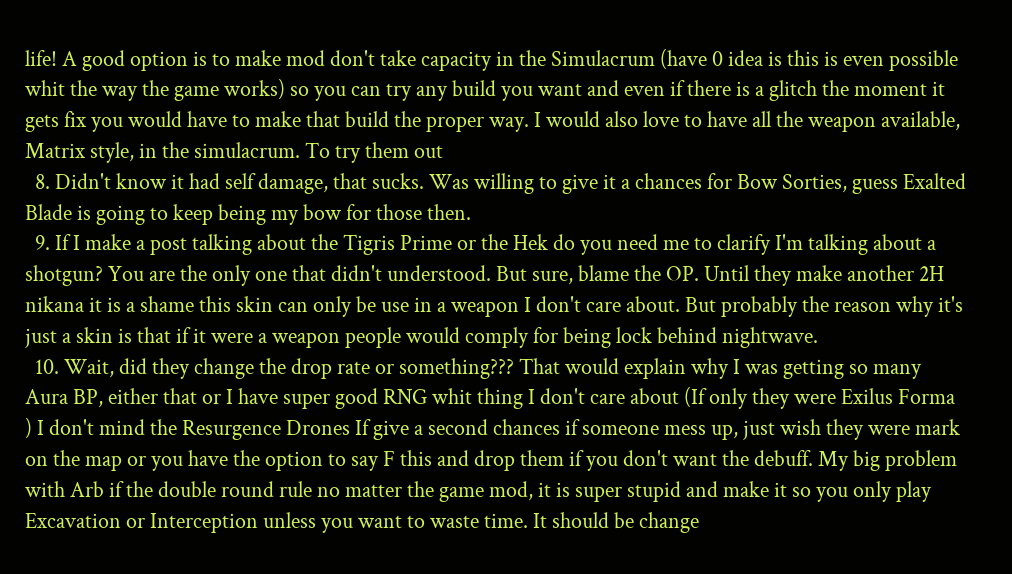life! A good option is to make mod don't take capacity in the Simulacrum (have 0 idea is this is even possible whit the way the game works) so you can try any build you want and even if there is a glitch the moment it gets fix you would have to make that build the proper way. I would also love to have all the weapon available, Matrix style, in the simulacrum. To try them out
  8. Didn't know it had self damage, that sucks. Was willing to give it a chances for Bow Sorties, guess Exalted Blade is going to keep being my bow for those then.
  9. If I make a post talking about the Tigris Prime or the Hek do you need me to clarify I'm talking about a shotgun? You are the only one that didn't understood. But sure, blame the OP. Until they make another 2H nikana it is a shame this skin can only be use in a weapon I don't care about. But probably the reason why it's just a skin is that if it were a weapon people would comply for being lock behind nightwave.
  10. Wait, did they change the drop rate or something??? That would explain why I was getting so many Aura BP, either that or I have super good RNG whit thing I don't care about (If only they were Exilus Forma ) I don't mind the Resurgence Drones If give a second chances if someone mess up, just wish they were mark on the map or you have the option to say F this and drop them if you don't want the debuff. My big problem with Arb if the double round rule no matter the game mod, it is super stupid and make it so you only play Excavation or Interception unless you want to waste time. It should be change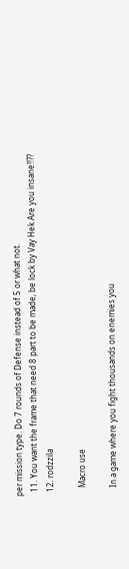per mission type. Do 7 rounds of Defense instead of 5 or what not.
  11. You want the frame that need 8 part to be made, be lock by Vay Hek Are you insane!!??
  12. rodzzila

    Macro use

    In a game where you fight thousands on enemies you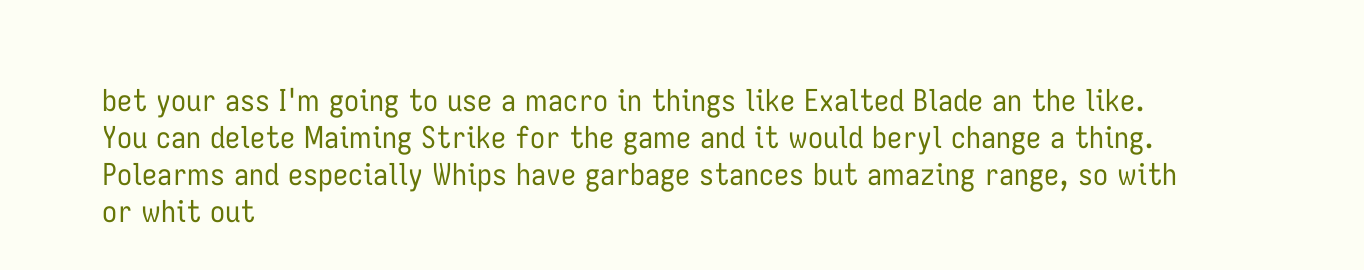bet your ass I'm going to use a macro in things like Exalted Blade an the like. You can delete Maiming Strike for the game and it would beryl change a thing. Polearms and especially Whips have garbage stances but amazing range, so with or whit out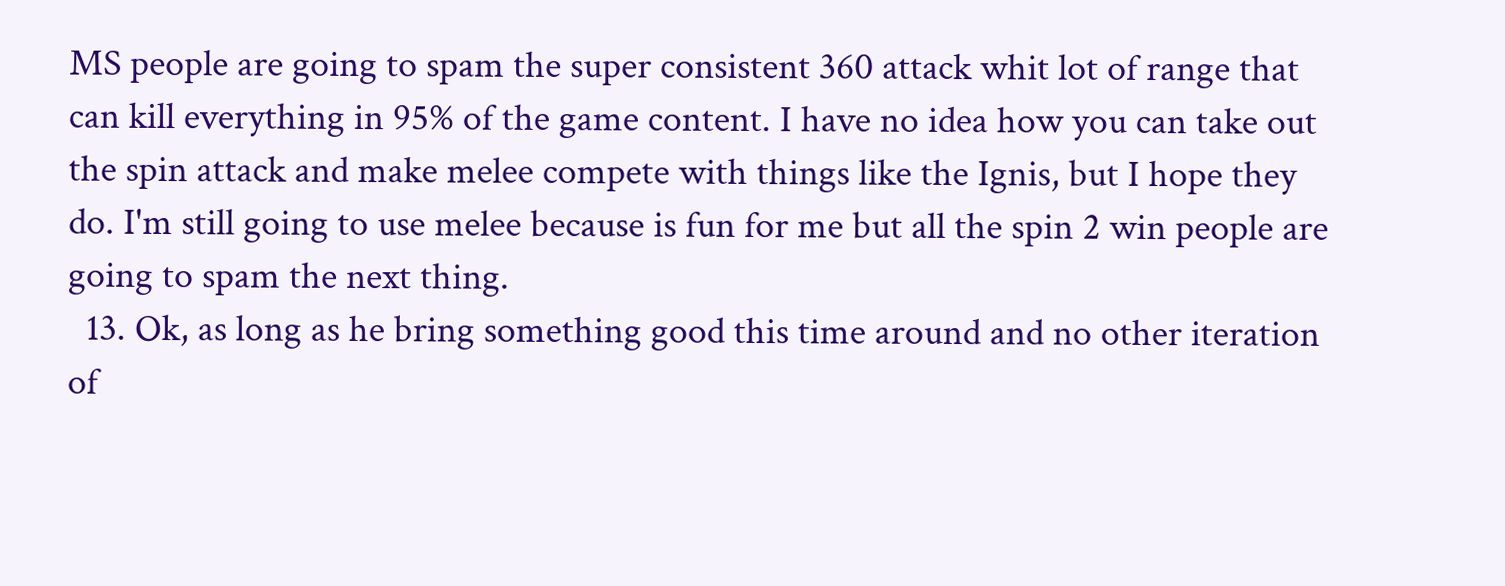MS people are going to spam the super consistent 360 attack whit lot of range that can kill everything in 95% of the game content. I have no idea how you can take out the spin attack and make melee compete with things like the Ignis, but I hope they do. I'm still going to use melee because is fun for me but all the spin 2 win people are going to spam the next thing.
  13. Ok, as long as he bring something good this time around and no other iteration of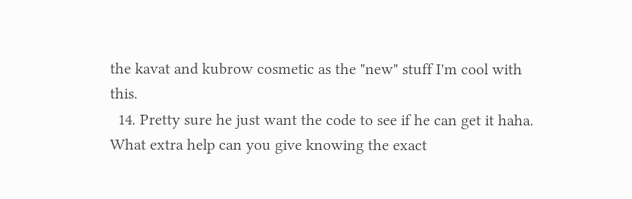the kavat and kubrow cosmetic as the "new" stuff I'm cool with this.
  14. Pretty sure he just want the code to see if he can get it haha. What extra help can you give knowing the exact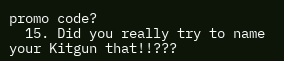promo code?
  15. Did you really try to name your Kitgun that!!???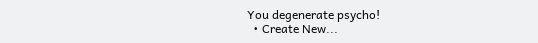You degenerate psycho!
  • Create New...